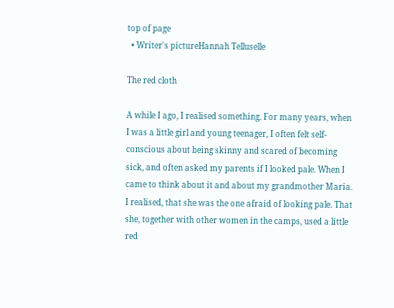top of page
  • Writer's pictureHannah Telluselle

The red cloth

A while I ago, I realised something. For many years, when I was a little girl and young teenager, I often felt self-conscious about being skinny and scared of becoming sick, and often asked my parents if I looked pale. When I came to think about it and about my grandmother Maria. I realised, that she was the one afraid of looking pale. That she, together with other women in the camps, used a little red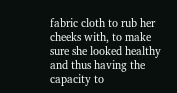fabric cloth to rub her cheeks with, to make sure she looked healthy and thus having the capacity to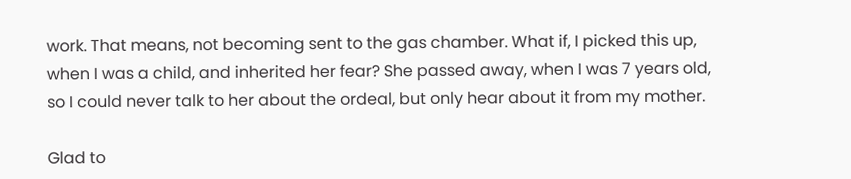work. That means, not becoming sent to the gas chamber. What if, I picked this up, when I was a child, and inherited her fear? She passed away, when I was 7 years old, so I could never talk to her about the ordeal, but only hear about it from my mother.

Glad to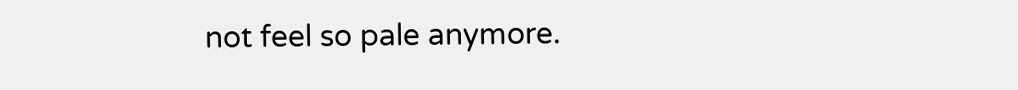not feel so pale anymore.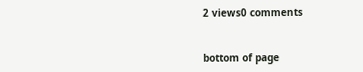2 views0 comments


bottom of page